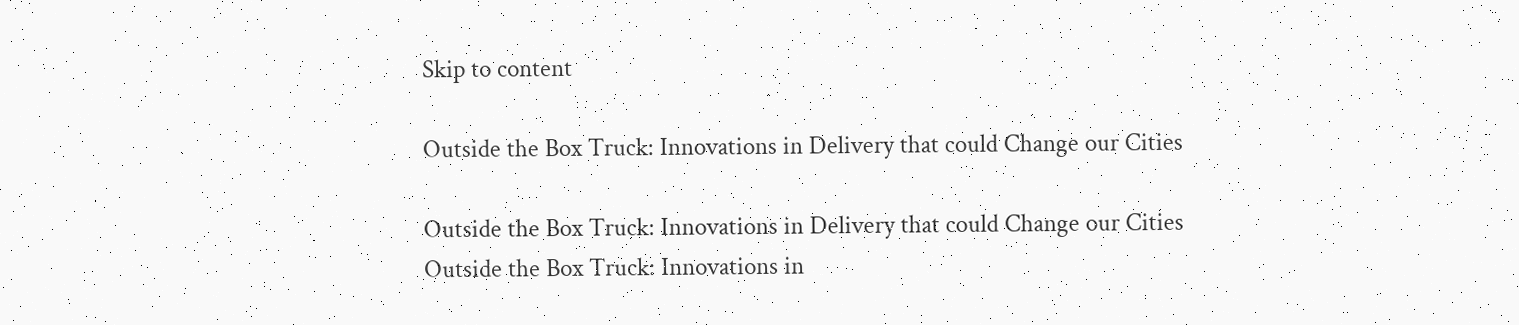Skip to content

Outside the Box Truck: Innovations in Delivery that could Change our Cities

Outside the Box Truck: Innovations in Delivery that could Change our Cities
Outside the Box Truck: Innovations in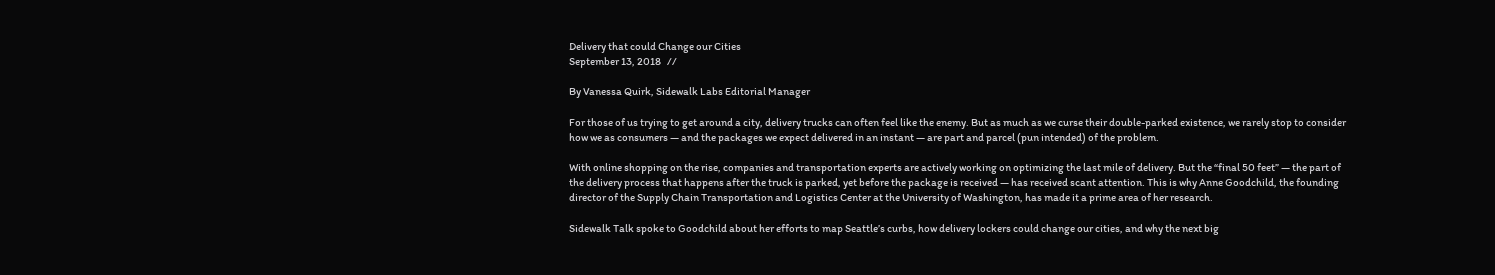Delivery that could Change our Cities
September 13, 2018   //

By Vanessa Quirk, Sidewalk Labs Editorial Manager

For those of us trying to get around a city, delivery trucks can often feel like the enemy. But as much as we curse their double-parked existence, we rarely stop to consider how we as consumers — and the packages we expect delivered in an instant — are part and parcel (pun intended) of the problem.

With online shopping on the rise, companies and transportation experts are actively working on optimizing the last mile of delivery. But the “final 50 feet” — the part of the delivery process that happens after the truck is parked, yet before the package is received — has received scant attention. This is why Anne Goodchild, the founding director of the Supply Chain Transportation and Logistics Center at the University of Washington, has made it a prime area of her research.

Sidewalk Talk spoke to Goodchild about her efforts to map Seattle’s curbs, how delivery lockers could change our cities, and why the next big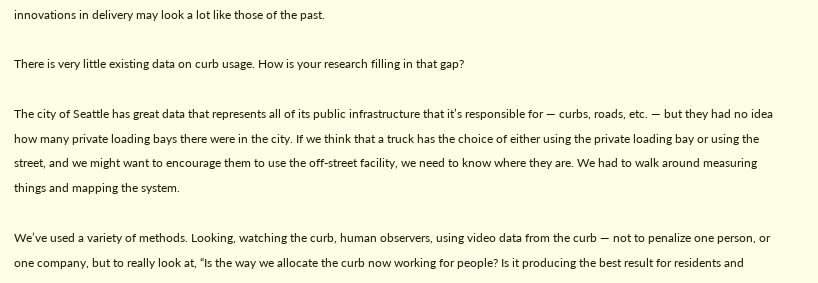innovations in delivery may look a lot like those of the past.

There is very little existing data on curb usage. How is your research filling in that gap?

The city of Seattle has great data that represents all of its public infrastructure that it’s responsible for — curbs, roads, etc. — but they had no idea how many private loading bays there were in the city. If we think that a truck has the choice of either using the private loading bay or using the street, and we might want to encourage them to use the off-street facility, we need to know where they are. We had to walk around measuring things and mapping the system.

We’ve used a variety of methods. Looking, watching the curb, human observers, using video data from the curb — not to penalize one person, or one company, but to really look at, “Is the way we allocate the curb now working for people? Is it producing the best result for residents and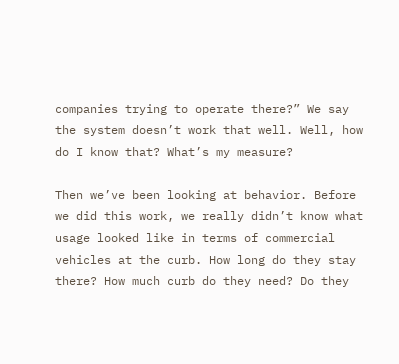companies trying to operate there?” We say the system doesn’t work that well. Well, how do I know that? What’s my measure?

Then we’ve been looking at behavior. Before we did this work, we really didn’t know what usage looked like in terms of commercial vehicles at the curb. How long do they stay there? How much curb do they need? Do they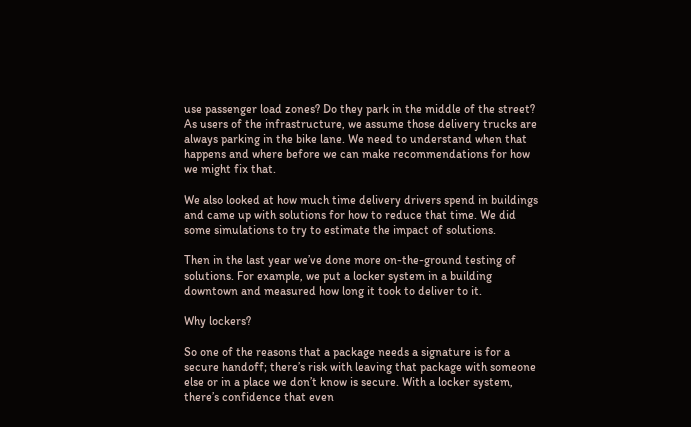use passenger load zones? Do they park in the middle of the street? As users of the infrastructure, we assume those delivery trucks are always parking in the bike lane. We need to understand when that happens and where before we can make recommendations for how we might fix that.

We also looked at how much time delivery drivers spend in buildings and came up with solutions for how to reduce that time. We did some simulations to try to estimate the impact of solutions.

Then in the last year we’ve done more on-the-ground testing of solutions. For example, we put a locker system in a building downtown and measured how long it took to deliver to it.

Why lockers?

So one of the reasons that a package needs a signature is for a secure handoff; there’s risk with leaving that package with someone else or in a place we don’t know is secure. With a locker system, there’s confidence that even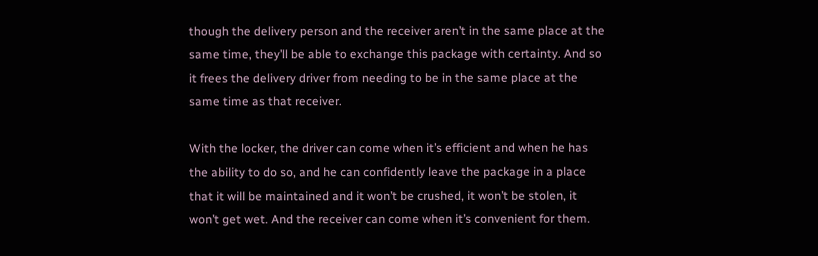though the delivery person and the receiver aren’t in the same place at the same time, they’ll be able to exchange this package with certainty. And so it frees the delivery driver from needing to be in the same place at the same time as that receiver.

With the locker, the driver can come when it’s efficient and when he has the ability to do so, and he can confidently leave the package in a place that it will be maintained and it won’t be crushed, it won’t be stolen, it won’t get wet. And the receiver can come when it’s convenient for them.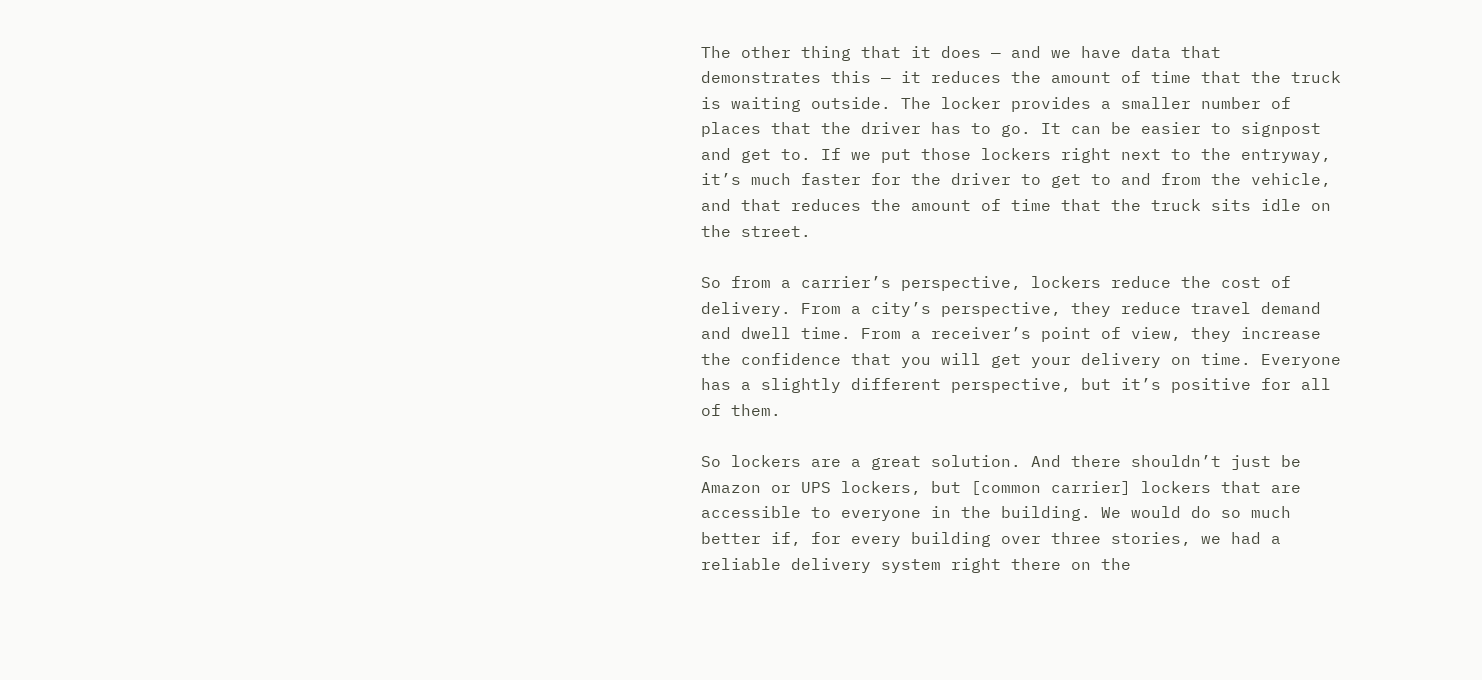The other thing that it does — and we have data that demonstrates this — it reduces the amount of time that the truck is waiting outside. The locker provides a smaller number of places that the driver has to go. It can be easier to signpost and get to. If we put those lockers right next to the entryway, it’s much faster for the driver to get to and from the vehicle, and that reduces the amount of time that the truck sits idle on the street.

So from a carrier’s perspective, lockers reduce the cost of delivery. From a city’s perspective, they reduce travel demand and dwell time. From a receiver’s point of view, they increase the confidence that you will get your delivery on time. Everyone has a slightly different perspective, but it’s positive for all of them.

So lockers are a great solution. And there shouldn’t just be Amazon or UPS lockers, but [common carrier] lockers that are accessible to everyone in the building. We would do so much better if, for every building over three stories, we had a reliable delivery system right there on the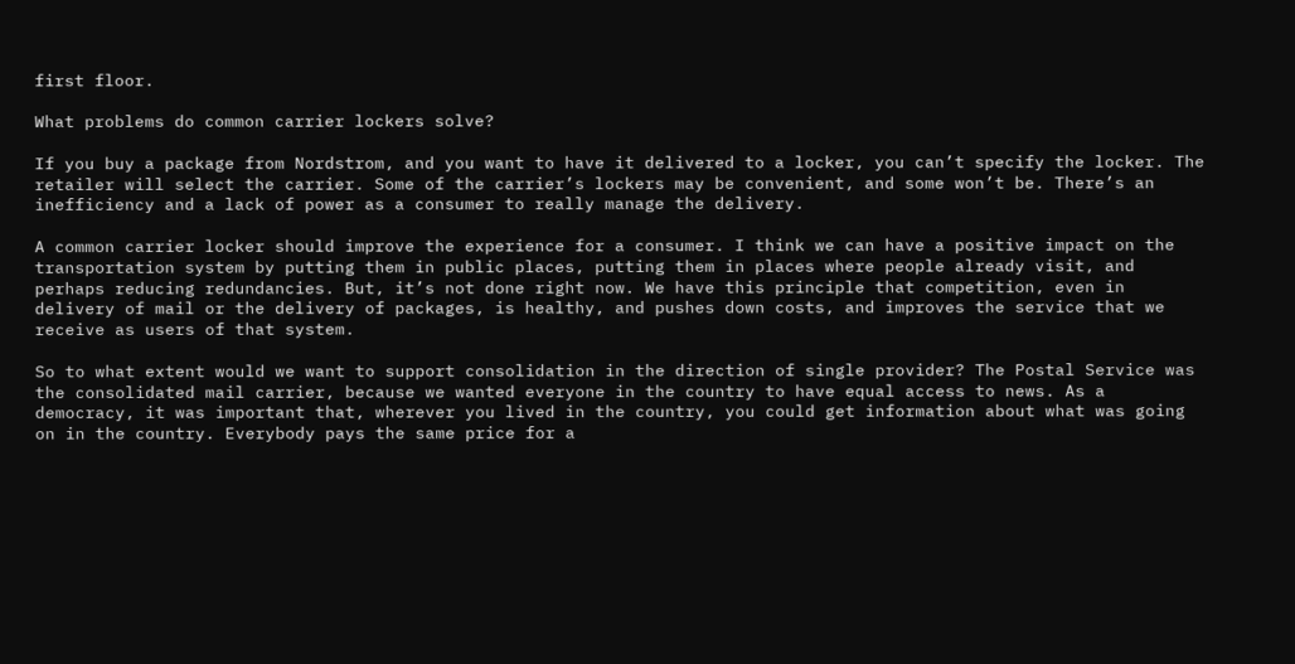first floor.

What problems do common carrier lockers solve?

If you buy a package from Nordstrom, and you want to have it delivered to a locker, you can’t specify the locker. The retailer will select the carrier. Some of the carrier’s lockers may be convenient, and some won’t be. There’s an inefficiency and a lack of power as a consumer to really manage the delivery.

A common carrier locker should improve the experience for a consumer. I think we can have a positive impact on the transportation system by putting them in public places, putting them in places where people already visit, and perhaps reducing redundancies. But, it’s not done right now. We have this principle that competition, even in delivery of mail or the delivery of packages, is healthy, and pushes down costs, and improves the service that we receive as users of that system.

So to what extent would we want to support consolidation in the direction of single provider? The Postal Service was the consolidated mail carrier, because we wanted everyone in the country to have equal access to news. As a democracy, it was important that, wherever you lived in the country, you could get information about what was going on in the country. Everybody pays the same price for a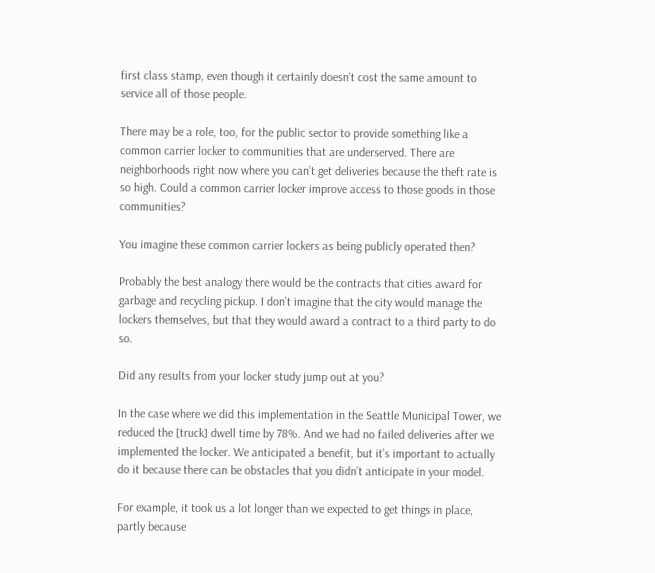first class stamp, even though it certainly doesn’t cost the same amount to service all of those people.

There may be a role, too, for the public sector to provide something like a common carrier locker to communities that are underserved. There are neighborhoods right now where you can’t get deliveries because the theft rate is so high. Could a common carrier locker improve access to those goods in those communities?

You imagine these common carrier lockers as being publicly operated then?

Probably the best analogy there would be the contracts that cities award for garbage and recycling pickup. I don’t imagine that the city would manage the lockers themselves, but that they would award a contract to a third party to do so.

Did any results from your locker study jump out at you?

In the case where we did this implementation in the Seattle Municipal Tower, we reduced the [truck] dwell time by 78%. And we had no failed deliveries after we implemented the locker. We anticipated a benefit, but it’s important to actually do it because there can be obstacles that you didn’t anticipate in your model.

For example, it took us a lot longer than we expected to get things in place, partly because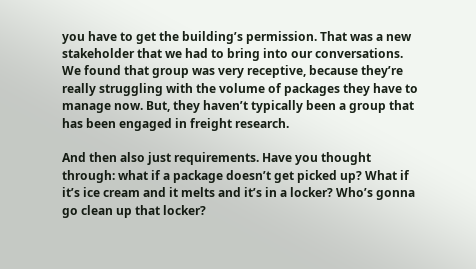you have to get the building’s permission. That was a new stakeholder that we had to bring into our conversations. We found that group was very receptive, because they’re really struggling with the volume of packages they have to manage now. But, they haven’t typically been a group that has been engaged in freight research.

And then also just requirements. Have you thought through: what if a package doesn’t get picked up? What if it’s ice cream and it melts and it’s in a locker? Who’s gonna go clean up that locker?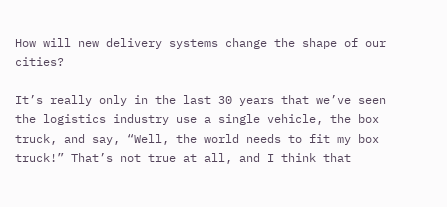How will new delivery systems change the shape of our cities?

It’s really only in the last 30 years that we’ve seen the logistics industry use a single vehicle, the box truck, and say, “Well, the world needs to fit my box truck!” That’s not true at all, and I think that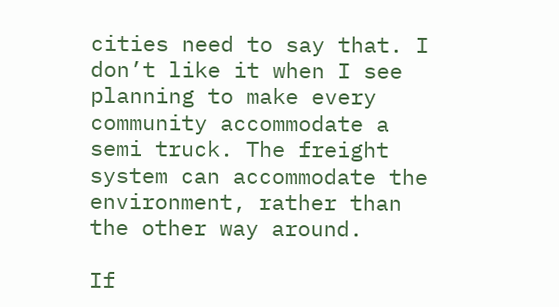cities need to say that. I don’t like it when I see planning to make every community accommodate a semi truck. The freight system can accommodate the environment, rather than the other way around.

If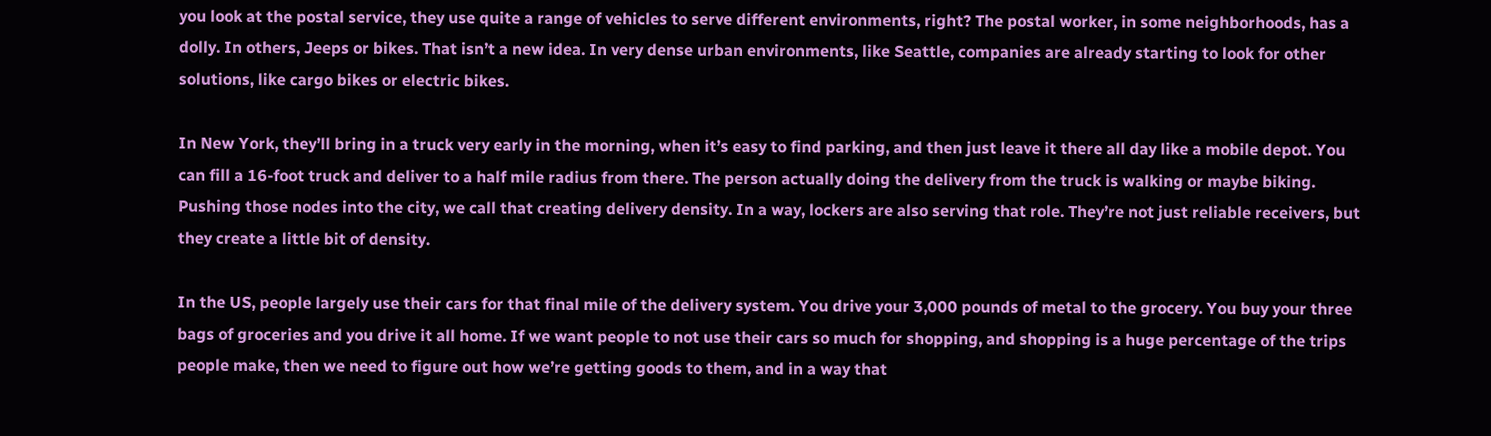you look at the postal service, they use quite a range of vehicles to serve different environments, right? The postal worker, in some neighborhoods, has a dolly. In others, Jeeps or bikes. That isn’t a new idea. In very dense urban environments, like Seattle, companies are already starting to look for other solutions, like cargo bikes or electric bikes.

In New York, they’ll bring in a truck very early in the morning, when it’s easy to find parking, and then just leave it there all day like a mobile depot. You can fill a 16-foot truck and deliver to a half mile radius from there. The person actually doing the delivery from the truck is walking or maybe biking. Pushing those nodes into the city, we call that creating delivery density. In a way, lockers are also serving that role. They’re not just reliable receivers, but they create a little bit of density.

In the US, people largely use their cars for that final mile of the delivery system. You drive your 3,000 pounds of metal to the grocery. You buy your three bags of groceries and you drive it all home. If we want people to not use their cars so much for shopping, and shopping is a huge percentage of the trips people make, then we need to figure out how we’re getting goods to them, and in a way that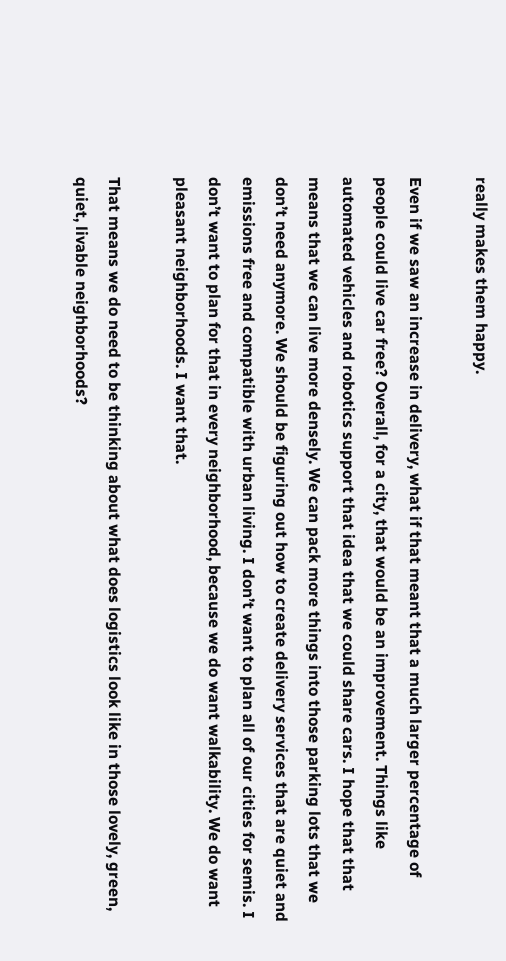really makes them happy.

Even if we saw an increase in delivery, what if that meant that a much larger percentage of people could live car free? Overall, for a city, that would be an improvement. Things like automated vehicles and robotics support that idea that we could share cars. I hope that that means that we can live more densely. We can pack more things into those parking lots that we don’t need anymore. We should be figuring out how to create delivery services that are quiet and emissions free and compatible with urban living. I don’t want to plan all of our cities for semis. I don’t want to plan for that in every neighborhood, because we do want walkability. We do want pleasant neighborhoods. I want that.

That means we do need to be thinking about what does logistics look like in those lovely, green, quiet, livable neighborhoods?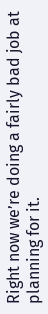Right now we’re doing a fairly bad job at planning for it.